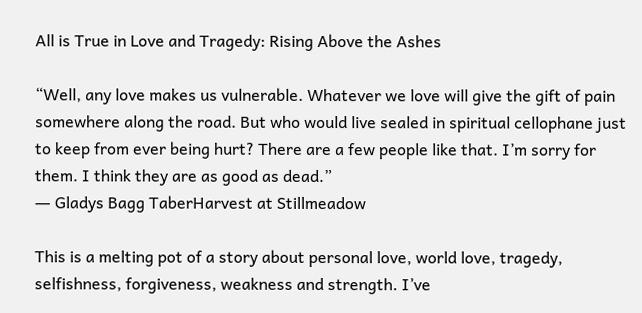All is True in Love and Tragedy: Rising Above the Ashes

“Well, any love makes us vulnerable. Whatever we love will give the gift of pain somewhere along the road. But who would live sealed in spiritual cellophane just to keep from ever being hurt? There are a few people like that. I’m sorry for them. I think they are as good as dead.”
― Gladys Bagg TaberHarvest at Stillmeadow

This is a melting pot of a story about personal love, world love, tragedy, selfishness, forgiveness, weakness and strength. I’ve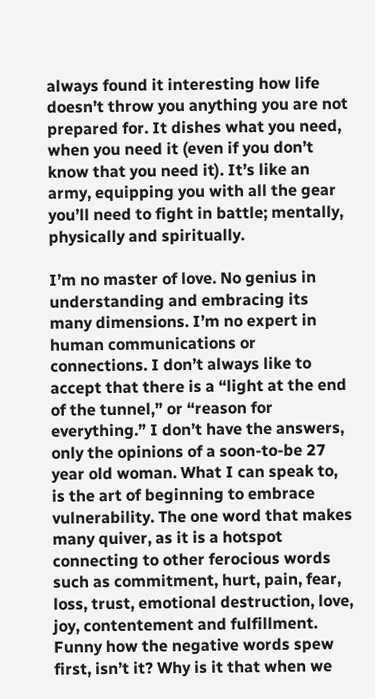always found it interesting how life doesn’t throw you anything you are not prepared for. It dishes what you need, when you need it (even if you don’t know that you need it). It’s like an army, equipping you with all the gear you’ll need to fight in battle; mentally, physically and spiritually.

I’m no master of love. No genius in understanding and embracing its many dimensions. I’m no expert in human communications or connections. I don’t always like to accept that there is a “light at the end of the tunnel,” or “reason for everything.” I don’t have the answers, only the opinions of a soon-to-be 27 year old woman. What I can speak to, is the art of beginning to embrace vulnerability. The one word that makes many quiver, as it is a hotspot connecting to other ferocious words such as commitment, hurt, pain, fear, loss, trust, emotional destruction, love, joy, contentement and fulfillment. Funny how the negative words spew first, isn’t it? Why is it that when we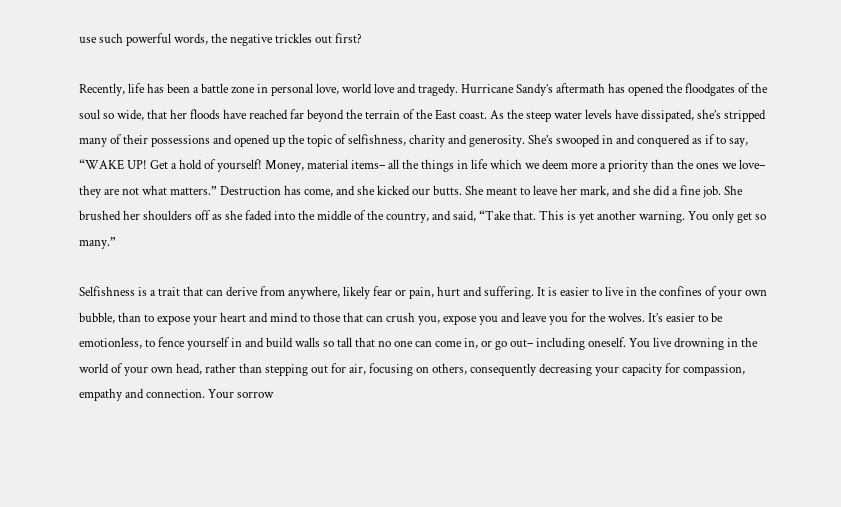use such powerful words, the negative trickles out first?

Recently, life has been a battle zone in personal love, world love and tragedy. Hurricane Sandy’s aftermath has opened the floodgates of the soul so wide, that her floods have reached far beyond the terrain of the East coast. As the steep water levels have dissipated, she’s stripped many of their possessions and opened up the topic of selfishness, charity and generosity. She’s swooped in and conquered as if to say, “WAKE UP! Get a hold of yourself! Money, material items– all the things in life which we deem more a priority than the ones we love– they are not what matters.” Destruction has come, and she kicked our butts. She meant to leave her mark, and she did a fine job. She brushed her shoulders off as she faded into the middle of the country, and said, “Take that. This is yet another warning. You only get so many.”

Selfishness is a trait that can derive from anywhere, likely fear or pain, hurt and suffering. It is easier to live in the confines of your own bubble, than to expose your heart and mind to those that can crush you, expose you and leave you for the wolves. It’s easier to be emotionless, to fence yourself in and build walls so tall that no one can come in, or go out– including oneself. You live drowning in the world of your own head, rather than stepping out for air, focusing on others, consequently decreasing your capacity for compassion, empathy and connection. Your sorrow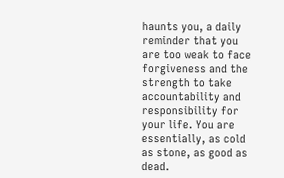haunts you, a daily reminder that you are too weak to face forgiveness and the strength to take accountability and responsibility for your life. You are essentially, as cold as stone, as good as dead.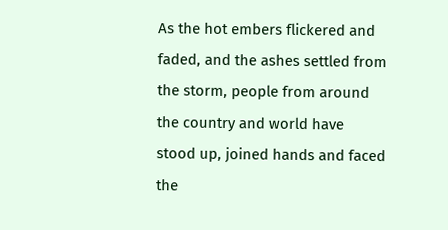As the hot embers flickered and faded, and the ashes settled from the storm, people from around the country and world have stood up, joined hands and faced the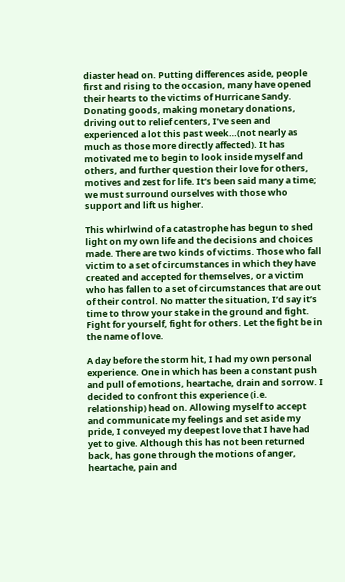diaster head on. Putting differences aside, people first and rising to the occasion, many have opened their hearts to the victims of Hurricane Sandy. Donating goods, making monetary donations, driving out to relief centers, I’ve seen and experienced a lot this past week…(not nearly as much as those more directly affected). It has motivated me to begin to look inside myself and others, and further question their love for others, motives and zest for life. It’s been said many a time; we must surround ourselves with those who support and lift us higher.

This whirlwind of a catastrophe has begun to shed light on my own life and the decisions and choices made. There are two kinds of victims. Those who fall victim to a set of circumstances in which they have created and accepted for themselves, or a victim who has fallen to a set of circumstances that are out of their control. No matter the situation, I’d say it’s time to throw your stake in the ground and fight. Fight for yourself, fight for others. Let the fight be in the name of love.

A day before the storm hit, I had my own personal experience. One in which has been a constant push and pull of emotions, heartache, drain and sorrow. I decided to confront this experience (i.e. relationship) head on. Allowing myself to accept and communicate my feelings and set aside my pride, I conveyed my deepest love that I have had yet to give. Although this has not been returned back, has gone through the motions of anger, heartache, pain and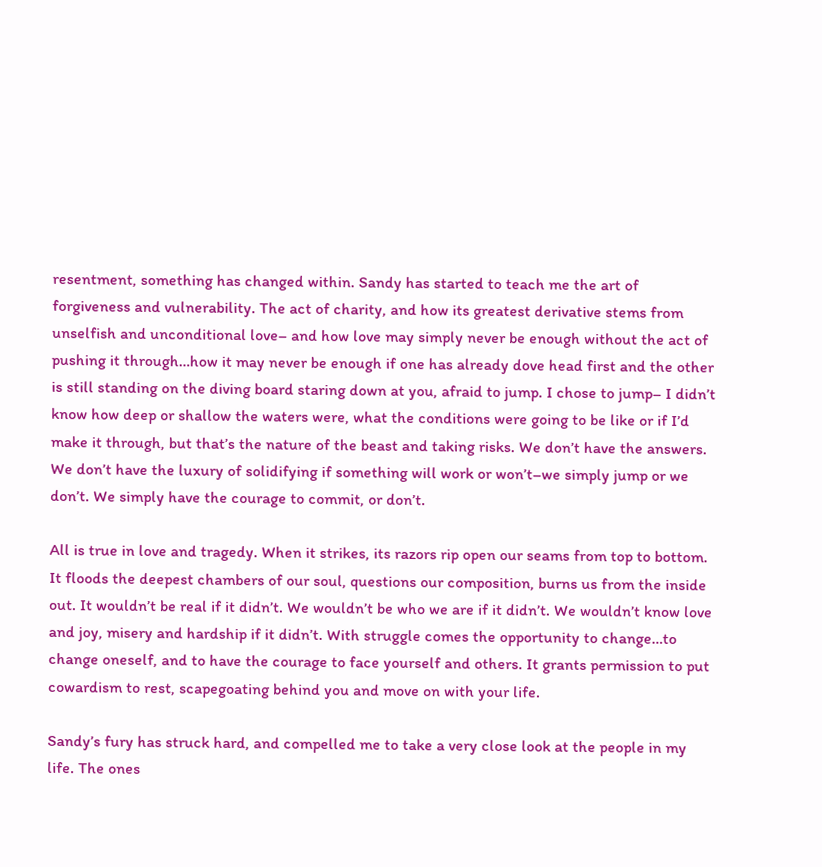resentment, something has changed within. Sandy has started to teach me the art of forgiveness and vulnerability. The act of charity, and how its greatest derivative stems from unselfish and unconditional love– and how love may simply never be enough without the act of pushing it through…how it may never be enough if one has already dove head first and the other is still standing on the diving board staring down at you, afraid to jump. I chose to jump– I didn’t know how deep or shallow the waters were, what the conditions were going to be like or if I’d make it through, but that’s the nature of the beast and taking risks. We don’t have the answers. We don’t have the luxury of solidifying if something will work or won’t–we simply jump or we don’t. We simply have the courage to commit, or don’t.

All is true in love and tragedy. When it strikes, its razors rip open our seams from top to bottom. It floods the deepest chambers of our soul, questions our composition, burns us from the inside out. It wouldn’t be real if it didn’t. We wouldn’t be who we are if it didn’t. We wouldn’t know love and joy, misery and hardship if it didn’t. With struggle comes the opportunity to change…to change oneself, and to have the courage to face yourself and others. It grants permission to put cowardism to rest, scapegoating behind you and move on with your life.

Sandy’s fury has struck hard, and compelled me to take a very close look at the people in my life. The ones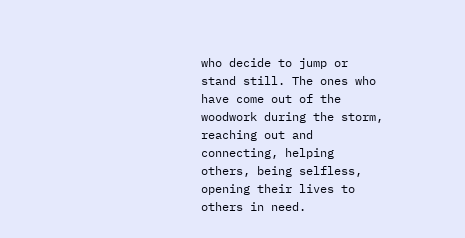who decide to jump or stand still. The ones who have come out of the woodwork during the storm, reaching out and connecting, helping others, being selfless, opening their lives to others in need.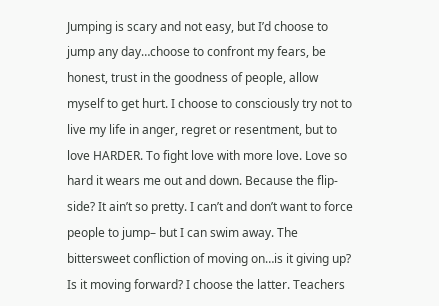Jumping is scary and not easy, but I’d choose to jump any day…choose to confront my fears, be honest, trust in the goodness of people, allow myself to get hurt. I choose to consciously try not to live my life in anger, regret or resentment, but to love HARDER. To fight love with more love. Love so hard it wears me out and down. Because the flip-side? It ain’t so pretty. I can’t and don’t want to force people to jump– but I can swim away. The bittersweet confliction of moving on…is it giving up? Is it moving forward? I choose the latter. Teachers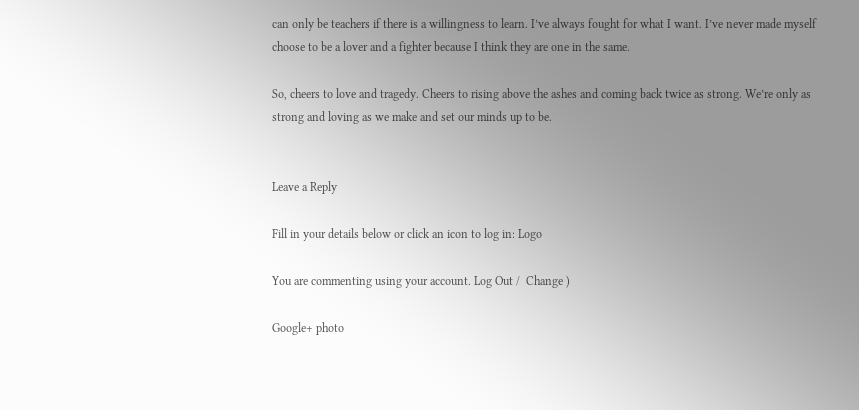can only be teachers if there is a willingness to learn. I’ve always fought for what I want. I’ve never made myself choose to be a lover and a fighter because I think they are one in the same.

So, cheers to love and tragedy. Cheers to rising above the ashes and coming back twice as strong. We’re only as strong and loving as we make and set our minds up to be.


Leave a Reply

Fill in your details below or click an icon to log in: Logo

You are commenting using your account. Log Out /  Change )

Google+ photo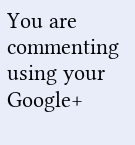You are commenting using your Google+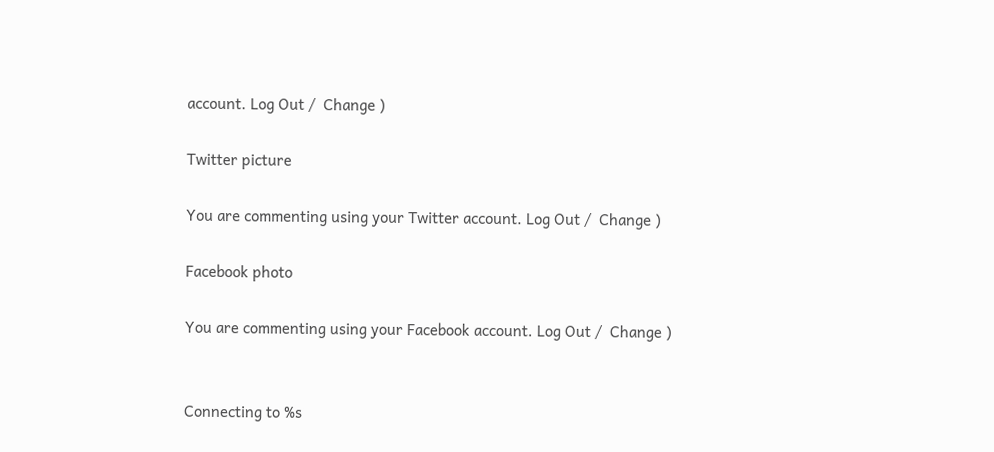account. Log Out /  Change )

Twitter picture

You are commenting using your Twitter account. Log Out /  Change )

Facebook photo

You are commenting using your Facebook account. Log Out /  Change )


Connecting to %s